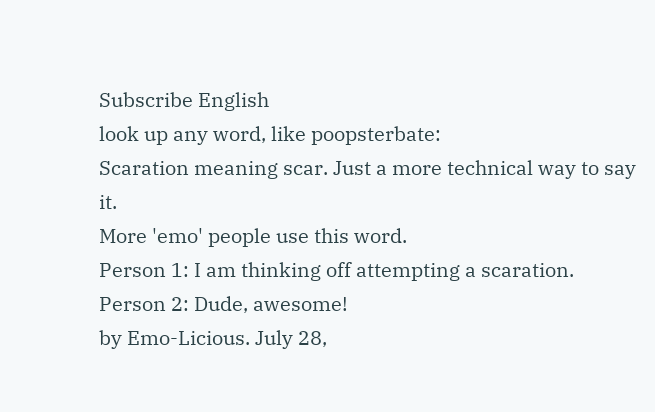Subscribe English
look up any word, like poopsterbate:
Scaration meaning scar. Just a more technical way to say it.
More 'emo' people use this word.
Person 1: I am thinking off attempting a scaration.
Person 2: Dude, awesome!
by Emo-Licious. July 28,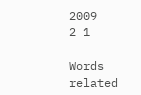2009
2 1

Words related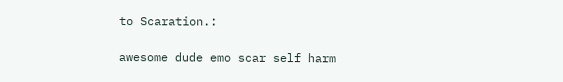to Scaration.:

awesome dude emo scar self harm